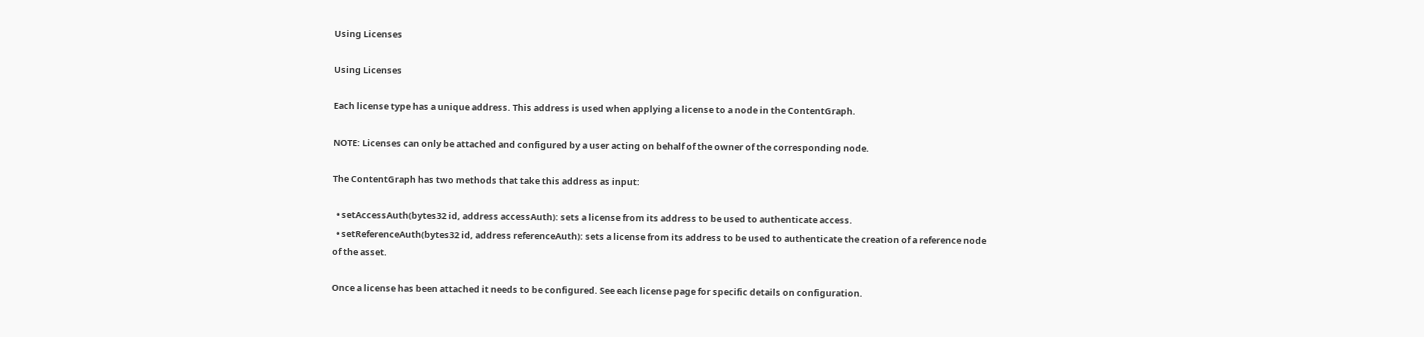Using Licenses

Using Licenses

Each license type has a unique address. This address is used when applying a license to a node in the ContentGraph.

NOTE: Licenses can only be attached and configured by a user acting on behalf of the owner of the corresponding node.

The ContentGraph has two methods that take this address as input:

  • setAccessAuth(bytes32 id, address accessAuth): sets a license from its address to be used to authenticate access.
  • setReferenceAuth(bytes32 id, address referenceAuth): sets a license from its address to be used to authenticate the creation of a reference node of the asset.

Once a license has been attached it needs to be configured. See each license page for specific details on configuration.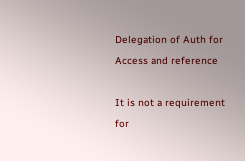Delegation of Auth for Access and reference

It is not a requirement for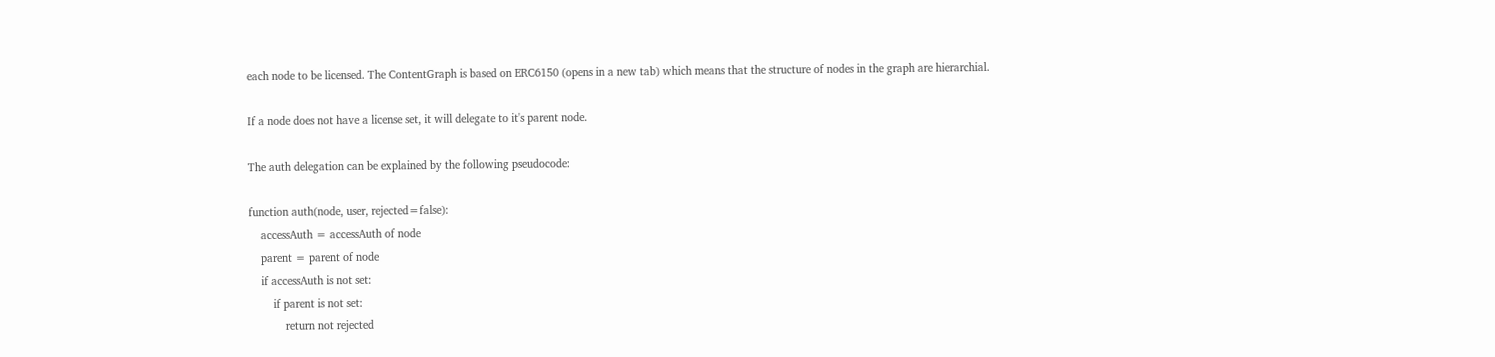each node to be licensed. The ContentGraph is based on ERC6150 (opens in a new tab) which means that the structure of nodes in the graph are hierarchial.

If a node does not have a license set, it will delegate to it's parent node.

The auth delegation can be explained by the following pseudocode:

function auth(node, user, rejected=false):
    accessAuth = accessAuth of node
    parent = parent of node
    if accessAuth is not set:
        if parent is not set:
            return not rejected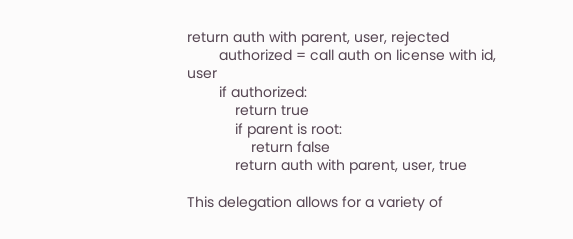return auth with parent, user, rejected
        authorized = call auth on license with id, user
        if authorized:
            return true
            if parent is root:
                return false
            return auth with parent, user, true

This delegation allows for a variety of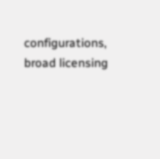configurations, broad licensing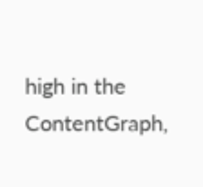high in the ContentGraph,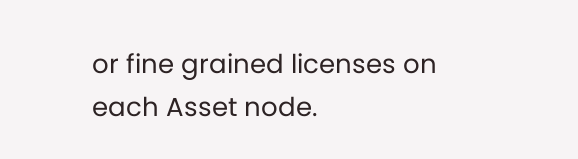or fine grained licenses on each Asset node.